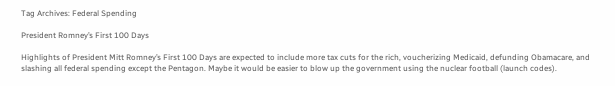Tag Archives: Federal Spending

President Romney’s First 100 Days

Highlights of President Mitt Romney’s First 100 Days are expected to include more tax cuts for the rich, voucherizing Medicaid, defunding Obamacare, and slashing all federal spending except the Pentagon. Maybe it would be easier to blow up the government using the nuclear football (launch codes).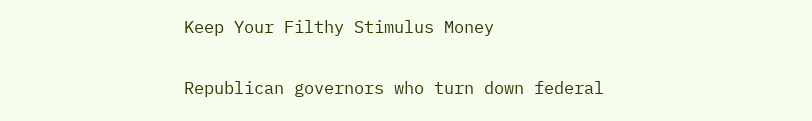Keep Your Filthy Stimulus Money

Republican governors who turn down federal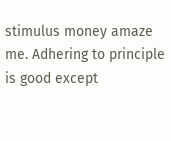stimulus money amaze me. Adhering to principle is good except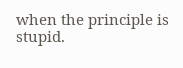when the principle is stupid.